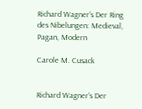Richard Wagner’s Der Ring des Nibelungen: Medieval, Pagan, Modern

Carole M. Cusack


Richard Wagner’s Der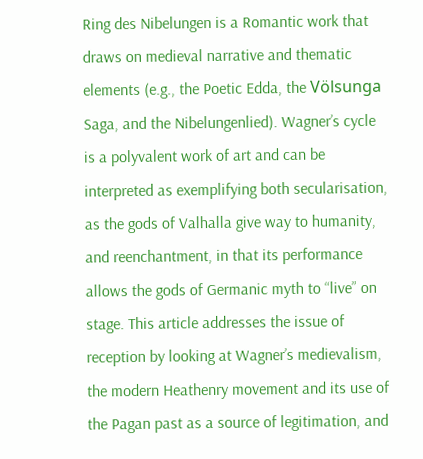Ring des Nibelungen is a Romantic work that draws on medieval narrative and thematic elements (e.g., the Poetic Edda, the Völsunga Saga, and the Nibelungenlied). Wagner’s cycle is a polyvalent work of art and can be interpreted as exemplifying both secularisation, as the gods of Valhalla give way to humanity, and reenchantment, in that its performance allows the gods of Germanic myth to “live” on stage. This article addresses the issue of reception by looking at Wagner’s medievalism, the modern Heathenry movement and its use of the Pagan past as a source of legitimation, and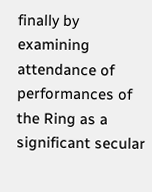finally by examining attendance of performances of the Ring as a significant secular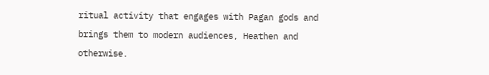ritual activity that engages with Pagan gods and brings them to modern audiences, Heathen and otherwise.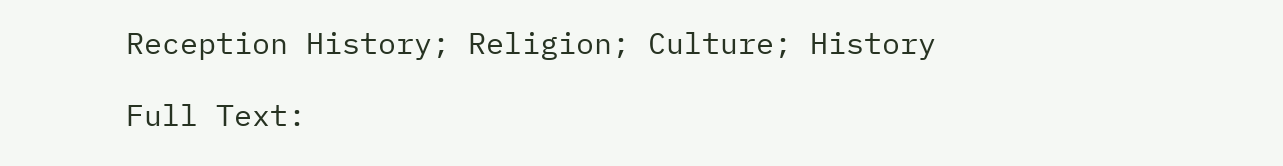Reception History; Religion; Culture; History

Full Text: